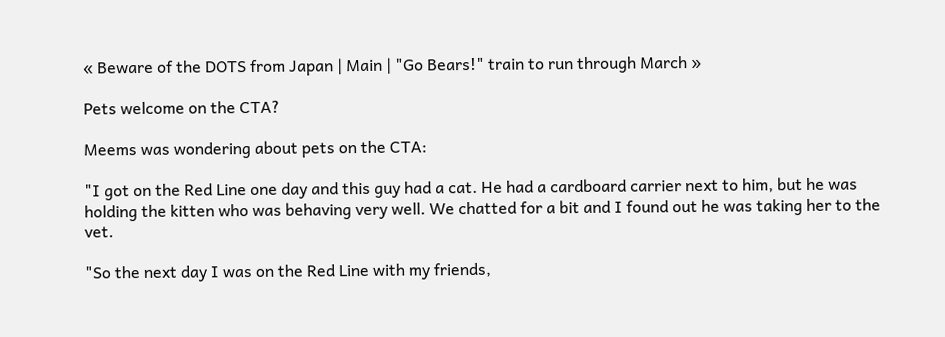« Beware of the DOTS from Japan | Main | "Go Bears!" train to run through March »

Pets welcome on the CTA?

Meems was wondering about pets on the CTA:

"I got on the Red Line one day and this guy had a cat. He had a cardboard carrier next to him, but he was holding the kitten who was behaving very well. We chatted for a bit and I found out he was taking her to the vet.

"So the next day I was on the Red Line with my friends,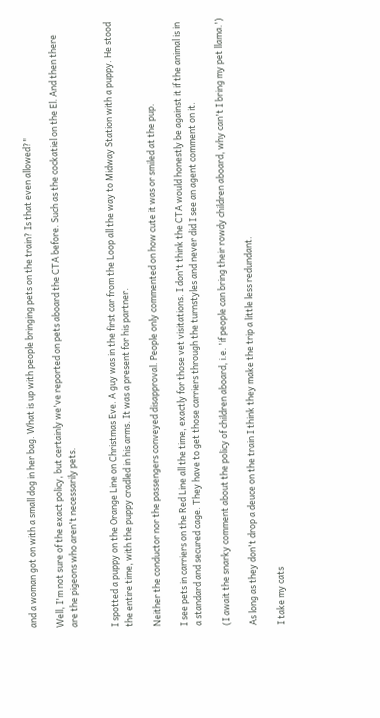and a woman got on with a small dog in her bag. What is up with people bringing pets on the train? Is that even allowed?"

Well, I'm not sure of the exact policy, but certainly we've reported on pets aboard the CTA before. Such as the cockatiel on the El. And then there are the pigeons who aren't necessarily pets.


I spotted a puppy on the Orange Line on Christmas Eve. A guy was in the first car from the Loop all the way to Midway Station with a puppy. He stood the entire time, with the puppy cradled in his arms. It was a present for his partner.

Neither the conductor nor the passengers conveyed disapproval. People only commented on how cute it was or smiled at the pup.

I see pets in carriers on the Red Line all the time, exactly for those vet visitations. I don't think the CTA would honestly be against it if the animal is in a standard and secured cage. They have to get those carriers through the turnstyles and never did I see an agent comment on it.

(I await the snarky comment about the policy of children aboard, i.e. 'if people can bring their rowdy children aboard, why can't I bring my pet llama.')

As long as they don't drop a deuce on the train I think they make the trip a little less redundant.

I take my cats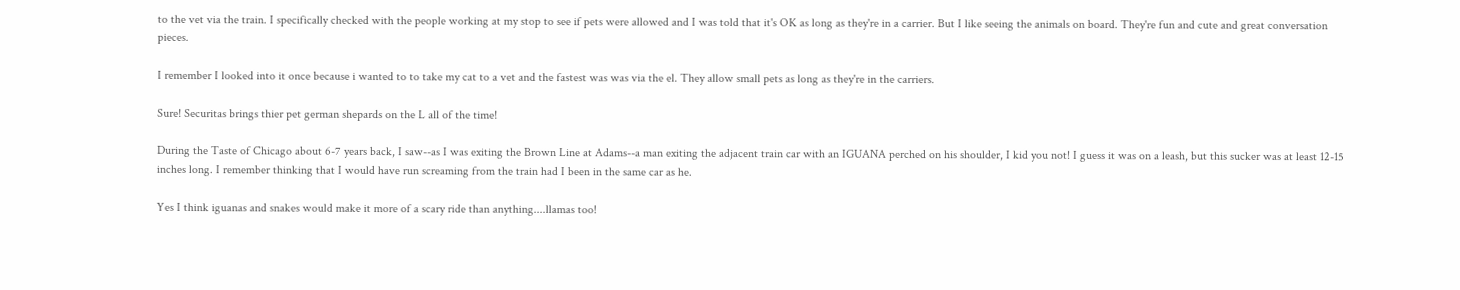to the vet via the train. I specifically checked with the people working at my stop to see if pets were allowed and I was told that it's OK as long as they're in a carrier. But I like seeing the animals on board. They're fun and cute and great conversation pieces.

I remember I looked into it once because i wanted to to take my cat to a vet and the fastest was was via the el. They allow small pets as long as they're in the carriers.

Sure! Securitas brings thier pet german shepards on the L all of the time!

During the Taste of Chicago about 6-7 years back, I saw--as I was exiting the Brown Line at Adams--a man exiting the adjacent train car with an IGUANA perched on his shoulder, I kid you not! I guess it was on a leash, but this sucker was at least 12-15 inches long. I remember thinking that I would have run screaming from the train had I been in the same car as he.

Yes I think iguanas and snakes would make it more of a scary ride than anything....llamas too!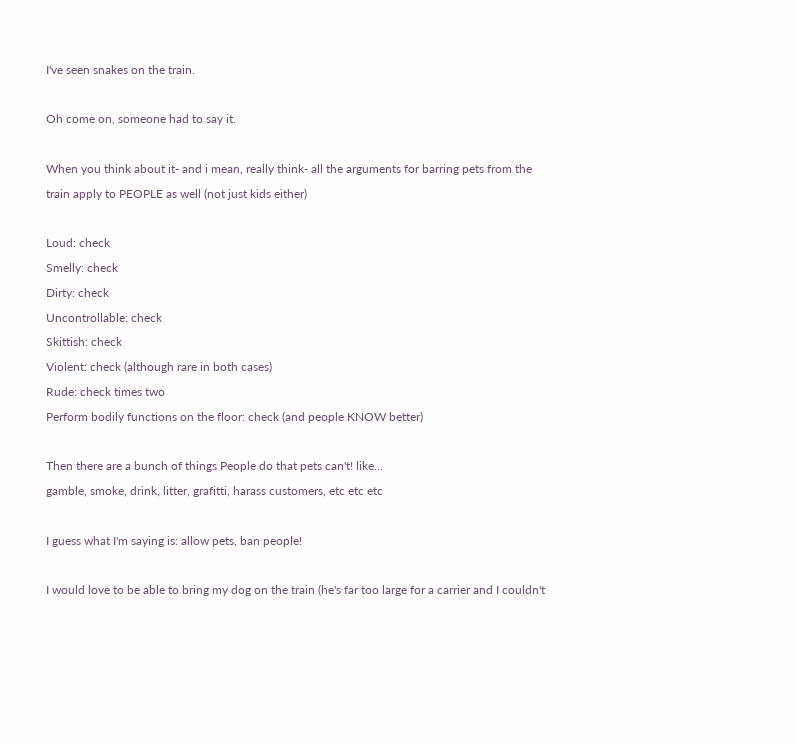I've seen snakes on the train.

Oh come on, someone had to say it.

When you think about it- and i mean, really think- all the arguments for barring pets from the train apply to PEOPLE as well (not just kids either)

Loud: check
Smelly: check
Dirty: check
Uncontrollable: check
Skittish: check
Violent: check (although rare in both cases)
Rude: check times two
Perform bodily functions on the floor: check (and people KNOW better)

Then there are a bunch of things People do that pets can't! like...
gamble, smoke, drink, litter, grafitti, harass customers, etc etc etc

I guess what I'm saying is: allow pets, ban people!

I would love to be able to bring my dog on the train (he's far too large for a carrier and I couldn't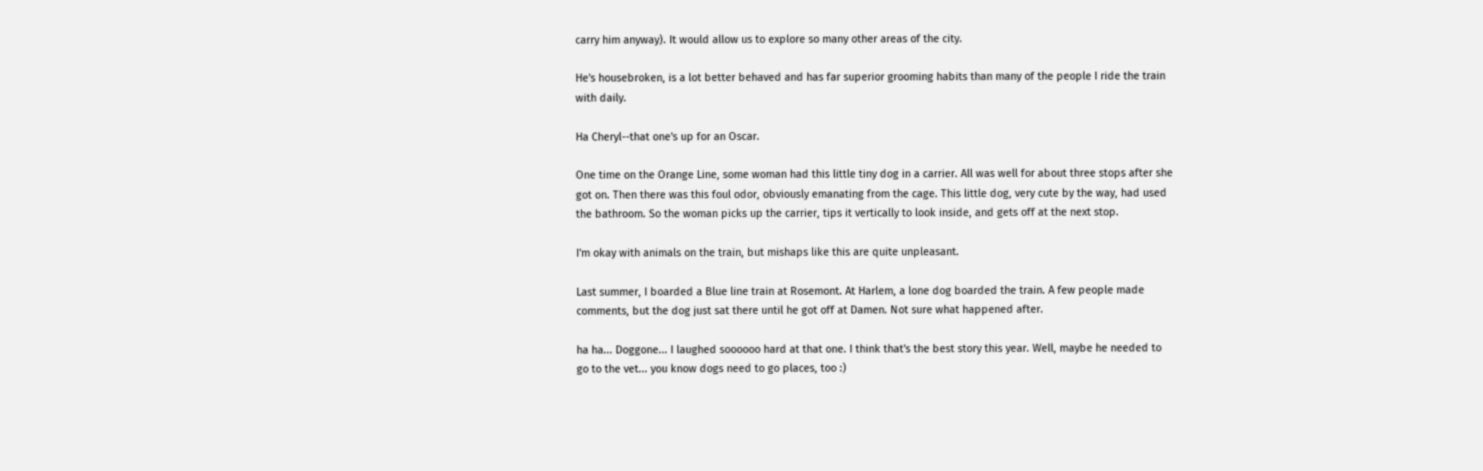carry him anyway). It would allow us to explore so many other areas of the city.

He's housebroken, is a lot better behaved and has far superior grooming habits than many of the people I ride the train with daily.

Ha Cheryl--that one's up for an Oscar.

One time on the Orange Line, some woman had this little tiny dog in a carrier. All was well for about three stops after she got on. Then there was this foul odor, obviously emanating from the cage. This little dog, very cute by the way, had used the bathroom. So the woman picks up the carrier, tips it vertically to look inside, and gets off at the next stop.

I'm okay with animals on the train, but mishaps like this are quite unpleasant.

Last summer, I boarded a Blue line train at Rosemont. At Harlem, a lone dog boarded the train. A few people made comments, but the dog just sat there until he got off at Damen. Not sure what happened after.

ha ha... Doggone... I laughed soooooo hard at that one. I think that's the best story this year. Well, maybe he needed to go to the vet... you know dogs need to go places, too :)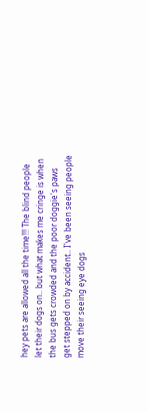hey pets are allowed all the time!!! The blind people let their dogs on.. but what makes me cringe is when the bus gets crowded and the poor doggie's paws get stepped on by accident.. I've been seeing people move their seeing eye dogs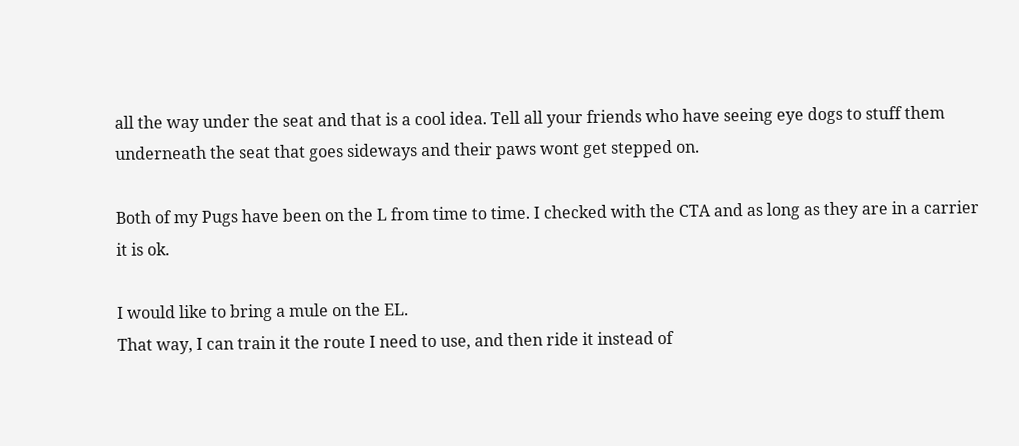all the way under the seat and that is a cool idea. Tell all your friends who have seeing eye dogs to stuff them underneath the seat that goes sideways and their paws wont get stepped on.

Both of my Pugs have been on the L from time to time. I checked with the CTA and as long as they are in a carrier it is ok.

I would like to bring a mule on the EL.
That way, I can train it the route I need to use, and then ride it instead of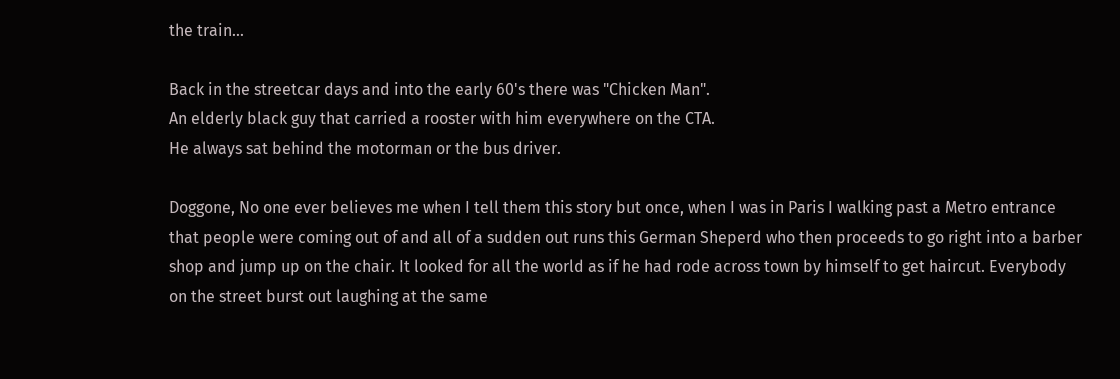the train...

Back in the streetcar days and into the early 60's there was "Chicken Man".
An elderly black guy that carried a rooster with him everywhere on the CTA.
He always sat behind the motorman or the bus driver.

Doggone, No one ever believes me when I tell them this story but once, when I was in Paris I walking past a Metro entrance that people were coming out of and all of a sudden out runs this German Sheperd who then proceeds to go right into a barber shop and jump up on the chair. It looked for all the world as if he had rode across town by himself to get haircut. Everybody on the street burst out laughing at the same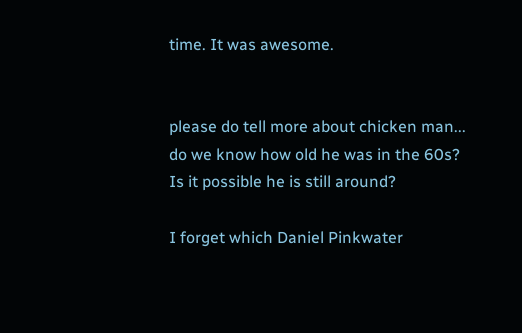time. It was awesome.


please do tell more about chicken man...
do we know how old he was in the 60s?
Is it possible he is still around?

I forget which Daniel Pinkwater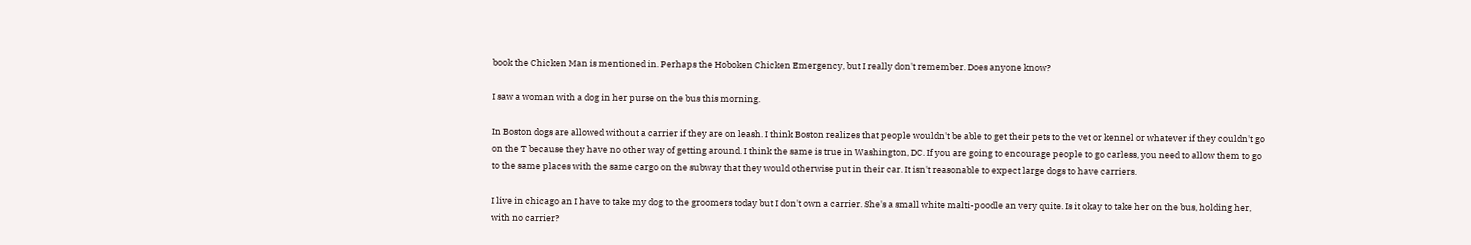book the Chicken Man is mentioned in. Perhaps the Hoboken Chicken Emergency, but I really don't remember. Does anyone know?

I saw a woman with a dog in her purse on the bus this morning.

In Boston dogs are allowed without a carrier if they are on leash. I think Boston realizes that people wouldn't be able to get their pets to the vet or kennel or whatever if they couldn't go on the T because they have no other way of getting around. I think the same is true in Washington, DC. If you are going to encourage people to go carless, you need to allow them to go to the same places with the same cargo on the subway that they would otherwise put in their car. It isn't reasonable to expect large dogs to have carriers.

I live in chicago an I have to take my dog to the groomers today but I don't own a carrier. She's a small white malti-poodle an very quite. Is it okay to take her on the bus, holding her, with no carrier?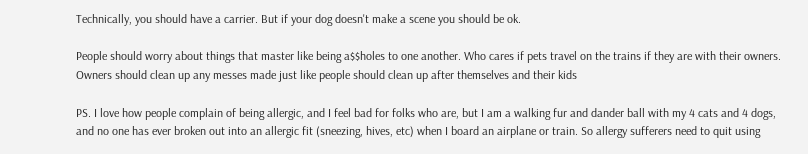Technically, you should have a carrier. But if your dog doesn't make a scene you should be ok.

People should worry about things that master like being a$$holes to one another. Who cares if pets travel on the trains if they are with their owners. Owners should clean up any messes made just like people should clean up after themselves and their kids

PS. I love how people complain of being allergic, and I feel bad for folks who are, but I am a walking fur and dander ball with my 4 cats and 4 dogs, and no one has ever broken out into an allergic fit (sneezing, hives, etc) when I board an airplane or train. So allergy sufferers need to quit using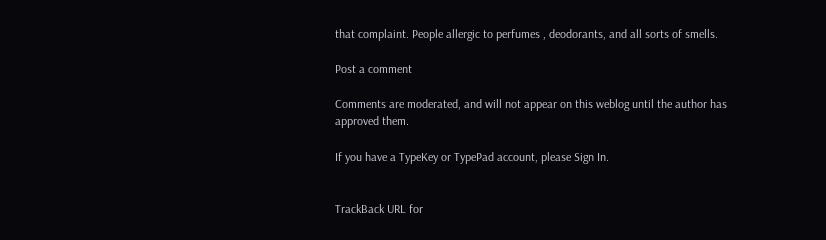that complaint. People allergic to perfumes , deodorants, and all sorts of smells.

Post a comment

Comments are moderated, and will not appear on this weblog until the author has approved them.

If you have a TypeKey or TypePad account, please Sign In.


TrackBack URL for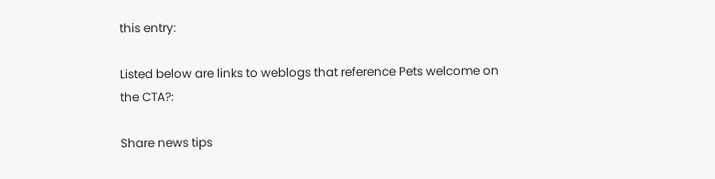this entry:

Listed below are links to weblogs that reference Pets welcome on the CTA?:

Share news tips